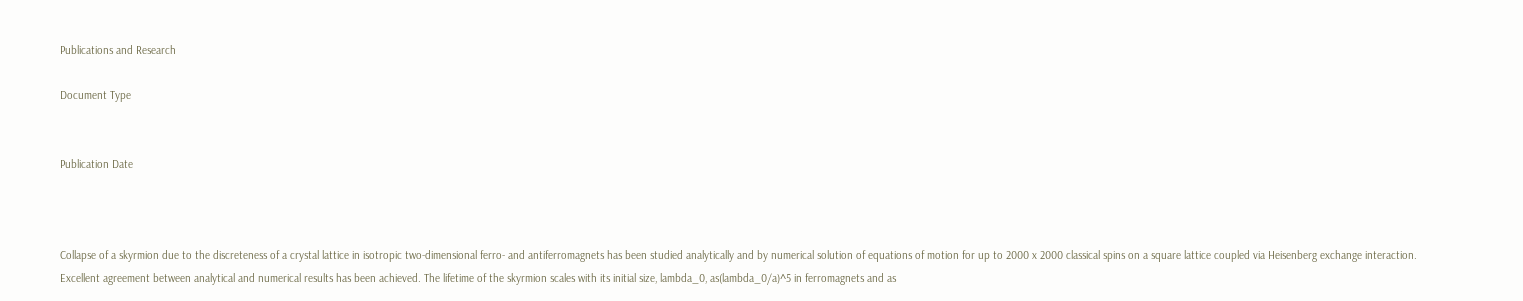Publications and Research

Document Type


Publication Date



Collapse of a skyrmion due to the discreteness of a crystal lattice in isotropic two-dimensional ferro- and antiferromagnets has been studied analytically and by numerical solution of equations of motion for up to 2000 x 2000 classical spins on a square lattice coupled via Heisenberg exchange interaction. Excellent agreement between analytical and numerical results has been achieved. The lifetime of the skyrmion scales with its initial size, lambda_0, as(lambda_0/a)^5 in ferromagnets and as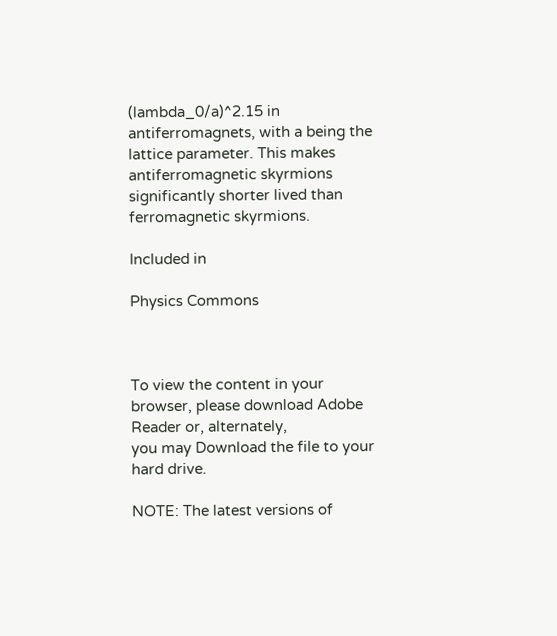(lambda_0/a)^2.15 in antiferromagnets, with a being the lattice parameter. This makes antiferromagnetic skyrmions significantly shorter lived than ferromagnetic skyrmions.

Included in

Physics Commons



To view the content in your browser, please download Adobe Reader or, alternately,
you may Download the file to your hard drive.

NOTE: The latest versions of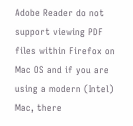Adobe Reader do not support viewing PDF files within Firefox on Mac OS and if you are using a modern (Intel) Mac, there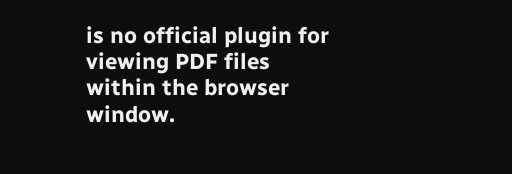is no official plugin for viewing PDF files within the browser window.